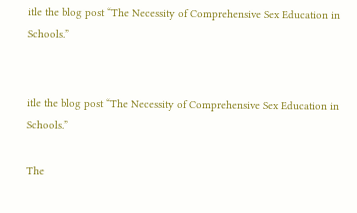itle the blog post “The Necessity of Comprehensive Sex Education in Schools.”


itle the blog post “The Necessity of Comprehensive Sex Education in Schools.”

The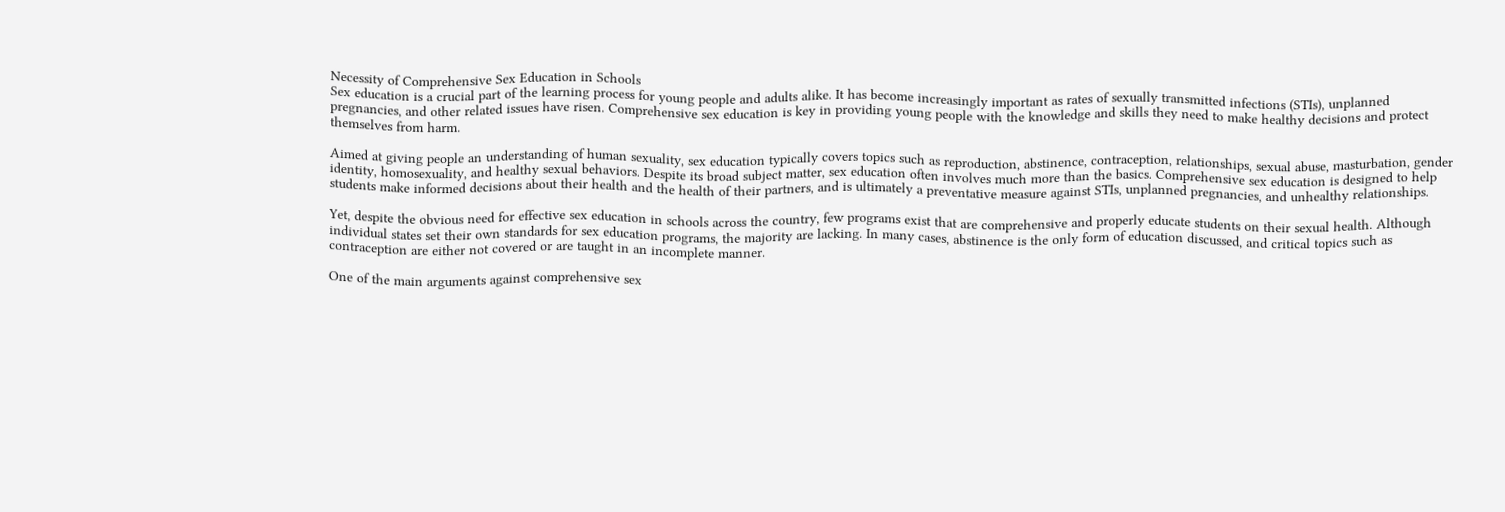Necessity of Comprehensive Sex Education in Schools
Sex education is a crucial part of the learning process for young people and adults alike. It has become increasingly important as rates of sexually transmitted infections (STIs), unplanned pregnancies, and other related issues have risen. Comprehensive sex education is key in providing young people with the knowledge and skills they need to make healthy decisions and protect themselves from harm.

Aimed at giving people an understanding of human sexuality, sex education typically covers topics such as reproduction, abstinence, contraception, relationships, sexual abuse, masturbation, gender identity, homosexuality, and healthy sexual behaviors. Despite its broad subject matter, sex education often involves much more than the basics. Comprehensive sex education is designed to help students make informed decisions about their health and the health of their partners, and is ultimately a preventative measure against STIs, unplanned pregnancies, and unhealthy relationships.

Yet, despite the obvious need for effective sex education in schools across the country, few programs exist that are comprehensive and properly educate students on their sexual health. Although individual states set their own standards for sex education programs, the majority are lacking. In many cases, abstinence is the only form of education discussed, and critical topics such as contraception are either not covered or are taught in an incomplete manner.

One of the main arguments against comprehensive sex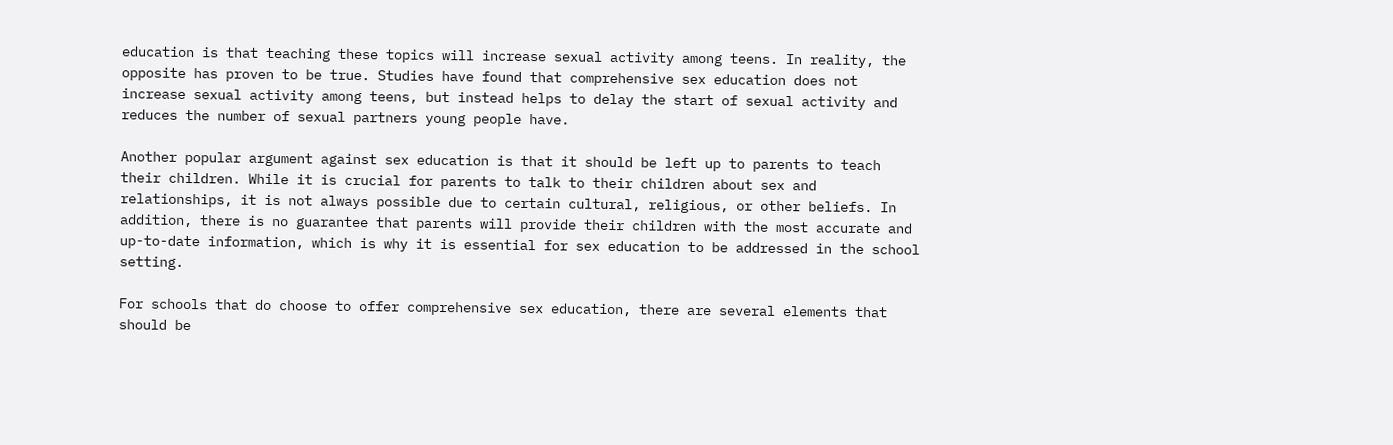education is that teaching these topics will increase sexual activity among teens. In reality, the opposite has proven to be true. Studies have found that comprehensive sex education does not increase sexual activity among teens, but instead helps to delay the start of sexual activity and reduces the number of sexual partners young people have.

Another popular argument against sex education is that it should be left up to parents to teach their children. While it is crucial for parents to talk to their children about sex and relationships, it is not always possible due to certain cultural, religious, or other beliefs. In addition, there is no guarantee that parents will provide their children with the most accurate and up-to-date information, which is why it is essential for sex education to be addressed in the school setting.

For schools that do choose to offer comprehensive sex education, there are several elements that should be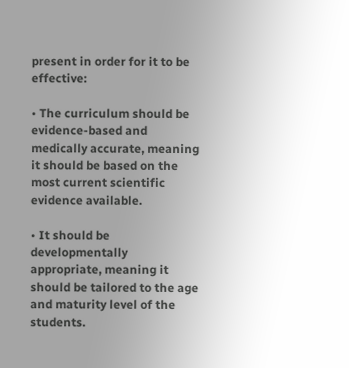present in order for it to be effective:

• The curriculum should be evidence-based and medically accurate, meaning it should be based on the most current scientific evidence available.

• It should be developmentally appropriate, meaning it should be tailored to the age and maturity level of the students.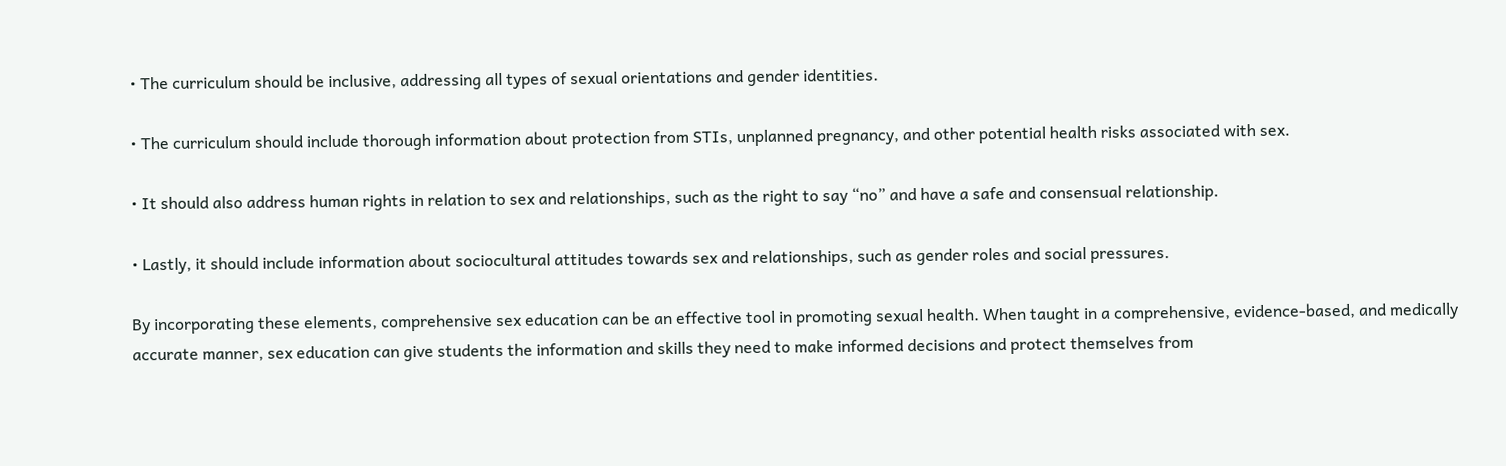• The curriculum should be inclusive, addressing all types of sexual orientations and gender identities.

• The curriculum should include thorough information about protection from STIs, unplanned pregnancy, and other potential health risks associated with sex.

• It should also address human rights in relation to sex and relationships, such as the right to say “no” and have a safe and consensual relationship.

• Lastly, it should include information about sociocultural attitudes towards sex and relationships, such as gender roles and social pressures.

By incorporating these elements, comprehensive sex education can be an effective tool in promoting sexual health. When taught in a comprehensive, evidence-based, and medically accurate manner, sex education can give students the information and skills they need to make informed decisions and protect themselves from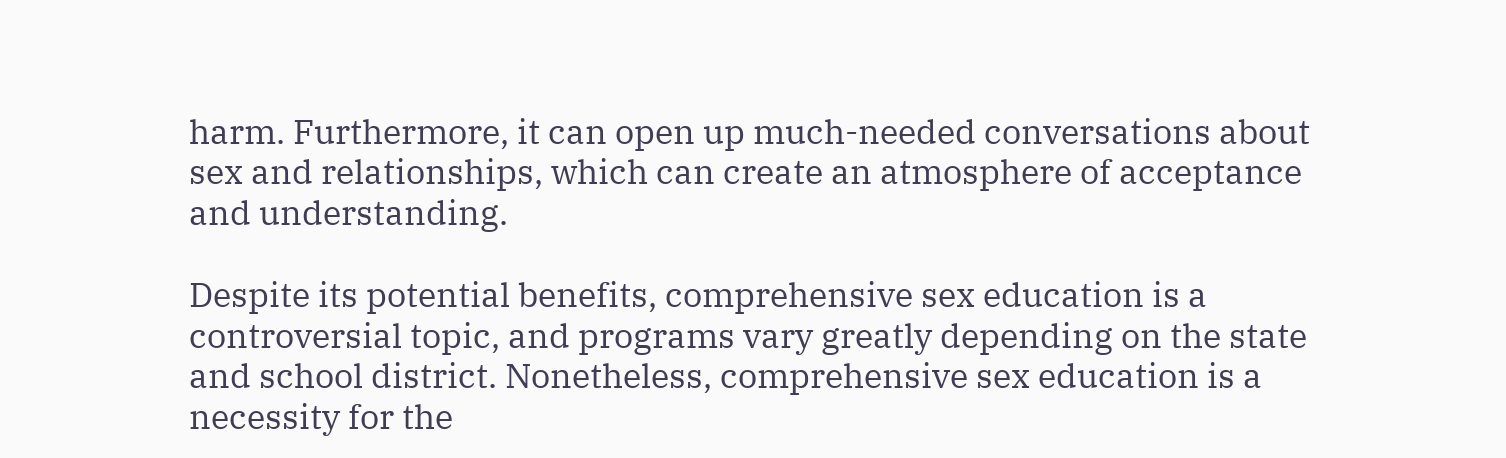harm. Furthermore, it can open up much-needed conversations about sex and relationships, which can create an atmosphere of acceptance and understanding.

Despite its potential benefits, comprehensive sex education is a controversial topic, and programs vary greatly depending on the state and school district. Nonetheless, comprehensive sex education is a necessity for the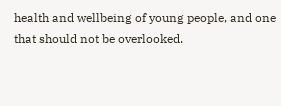health and wellbeing of young people, and one that should not be overlooked.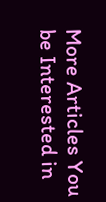More Articles You be Interested in